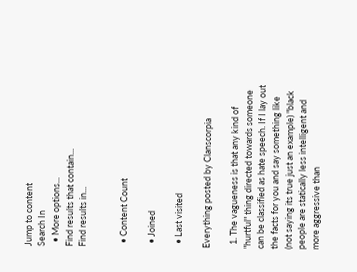Jump to content
Search In
  • More options...
Find results that contain...
Find results in...


  • Content Count

  • Joined

  • Last visited

Everything posted by Clanscorpia

  1. The vagueness is that any kind of "hurtful" thing directed towards someone can be classified as hate speech. If I lay out the facts for you and say something like (not saying its true just an example) "black people are statically less intelligent and more aggressive than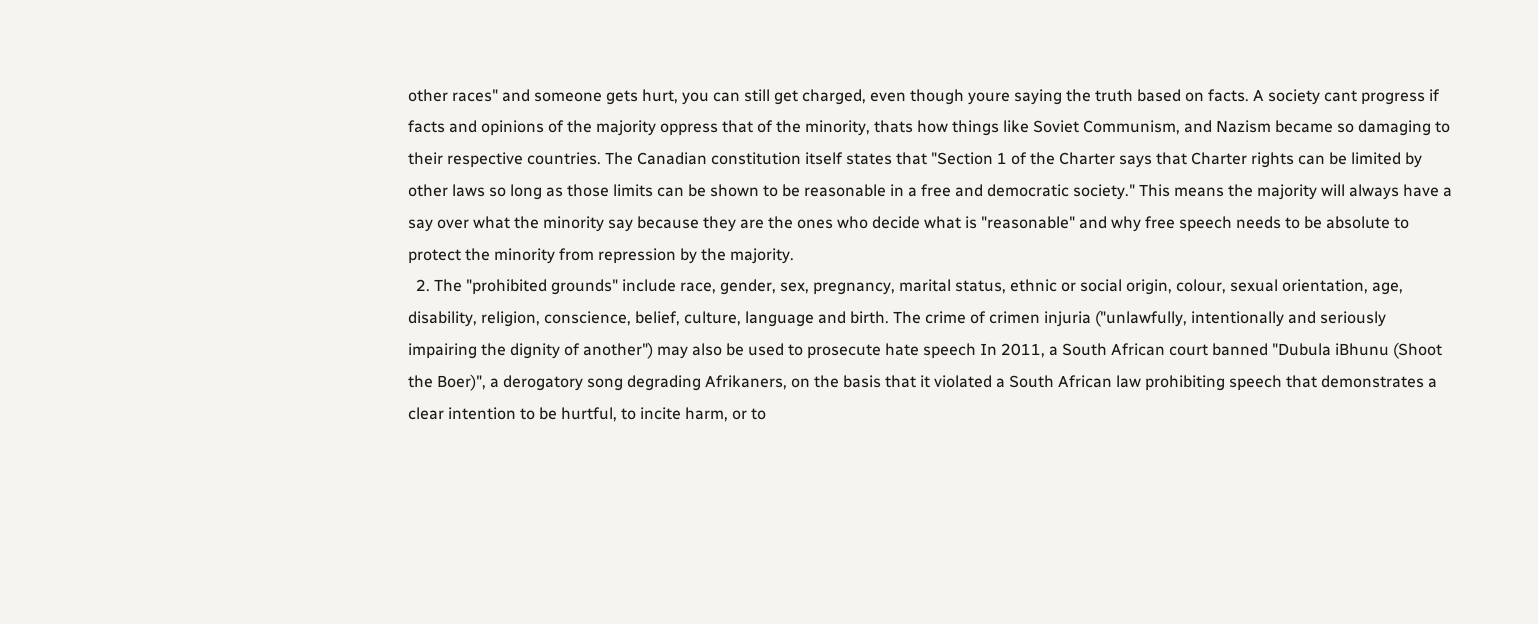other races" and someone gets hurt, you can still get charged, even though youre saying the truth based on facts. A society cant progress if facts and opinions of the majority oppress that of the minority, thats how things like Soviet Communism, and Nazism became so damaging to their respective countries. The Canadian constitution itself states that "Section 1 of the Charter says that Charter rights can be limited by other laws so long as those limits can be shown to be reasonable in a free and democratic society." This means the majority will always have a say over what the minority say because they are the ones who decide what is "reasonable" and why free speech needs to be absolute to protect the minority from repression by the majority.
  2. The "prohibited grounds" include race, gender, sex, pregnancy, marital status, ethnic or social origin, colour, sexual orientation, age, disability, religion, conscience, belief, culture, language and birth. The crime of crimen injuria ("unlawfully, intentionally and seriously impairing the dignity of another") may also be used to prosecute hate speech In 2011, a South African court banned "Dubula iBhunu (Shoot the Boer)", a derogatory song degrading Afrikaners, on the basis that it violated a South African law prohibiting speech that demonstrates a clear intention to be hurtful, to incite harm, or to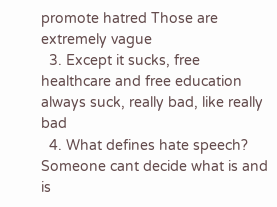promote hatred Those are extremely vague
  3. Except it sucks, free healthcare and free education always suck, really bad, like really bad
  4. What defines hate speech? Someone cant decide what is and is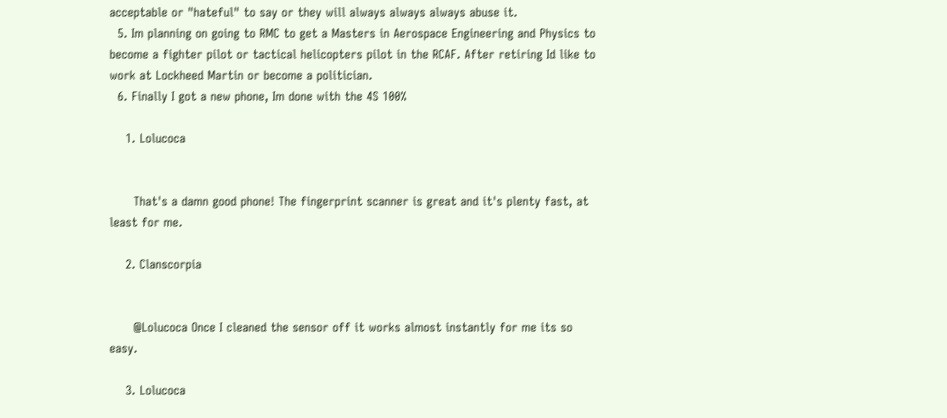acceptable or "hateful" to say or they will always always always abuse it.
  5. Im planning on going to RMC to get a Masters in Aerospace Engineering and Physics to become a fighter pilot or tactical helicopters pilot in the RCAF. After retiring Id like to work at Lockheed Martin or become a politician.
  6. Finally I got a new phone, Im done with the 4S 100%

    1. Lolucoca


      That's a damn good phone! The fingerprint scanner is great and it's plenty fast, at least for me.

    2. Clanscorpia


      @Lolucoca Once I cleaned the sensor off it works almost instantly for me its so easy.

    3. Lolucoca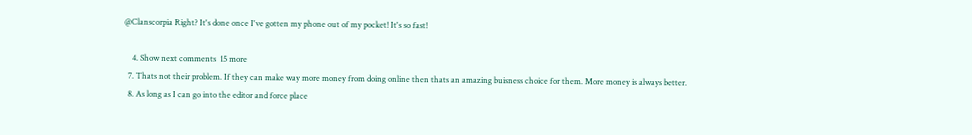@Clanscorpia Right? It's done once I've gotten my phone out of my pocket! It's so fast!

    4. Show next comments  15 more
  7. Thats not their problem. If they can make way more money from doing online then thats an amazing buisness choice for them. More money is always better.
  8. As long as I can go into the editor and force place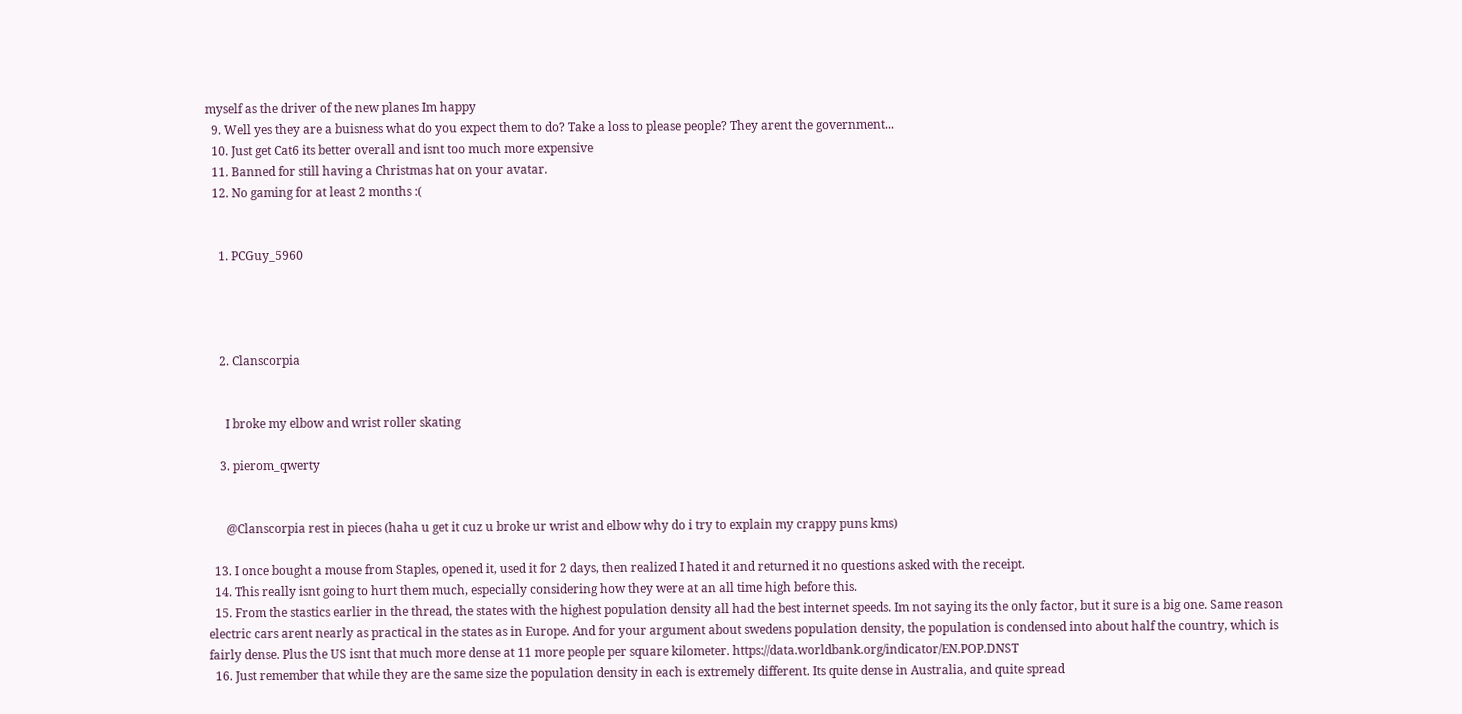myself as the driver of the new planes Im happy
  9. Well yes they are a buisness what do you expect them to do? Take a loss to please people? They arent the government...
  10. Just get Cat6 its better overall and isnt too much more expensive
  11. Banned for still having a Christmas hat on your avatar.
  12. No gaming for at least 2 months :(


    1. PCGuy_5960




    2. Clanscorpia


      I broke my elbow and wrist roller skating

    3. pierom_qwerty


      @Clanscorpia rest in pieces (haha u get it cuz u broke ur wrist and elbow why do i try to explain my crappy puns kms)

  13. I once bought a mouse from Staples, opened it, used it for 2 days, then realized I hated it and returned it no questions asked with the receipt.
  14. This really isnt going to hurt them much, especially considering how they were at an all time high before this.
  15. From the stastics earlier in the thread, the states with the highest population density all had the best internet speeds. Im not saying its the only factor, but it sure is a big one. Same reason electric cars arent nearly as practical in the states as in Europe. And for your argument about swedens population density, the population is condensed into about half the country, which is fairly dense. Plus the US isnt that much more dense at 11 more people per square kilometer. https://data.worldbank.org/indicator/EN.POP.DNST
  16. Just remember that while they are the same size the population density in each is extremely different. Its quite dense in Australia, and quite spread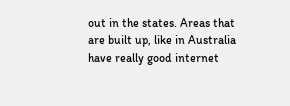out in the states. Areas that are built up, like in Australia have really good internet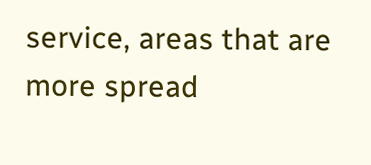service, areas that are more spread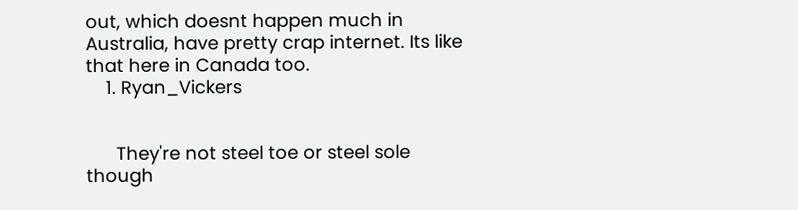out, which doesnt happen much in Australia, have pretty crap internet. Its like that here in Canada too.
    1. Ryan_Vickers


      They're not steel toe or steel sole though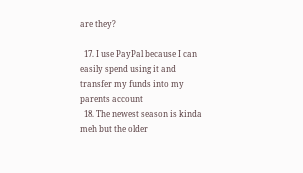are they?

  17. I use PayPal because I can easily spend using it and transfer my funds into my parents account
  18. The newest season is kinda meh but the older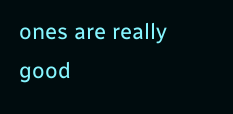ones are really good